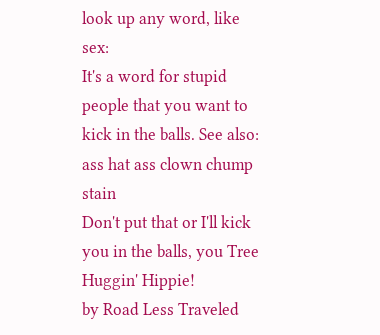look up any word, like sex:
It's a word for stupid people that you want to kick in the balls. See also: ass hat ass clown chump stain
Don't put that or I'll kick you in the balls, you Tree Huggin' Hippie!
by Road Less Traveled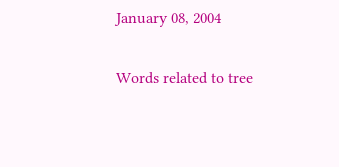January 08, 2004

Words related to tree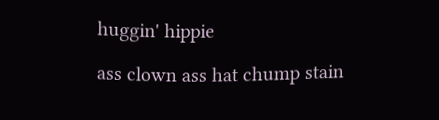huggin' hippie

ass clown ass hat chump stain